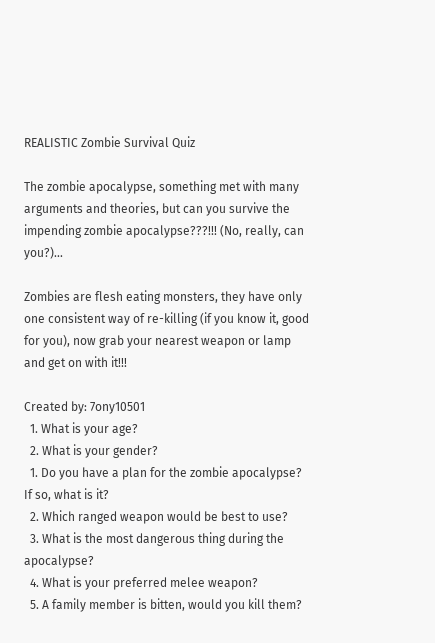REALISTIC Zombie Survival Quiz

The zombie apocalypse, something met with many arguments and theories, but can you survive the impending zombie apocalypse???!!! (No, really, can you?)...

Zombies are flesh eating monsters, they have only one consistent way of re-killing (if you know it, good for you), now grab your nearest weapon or lamp and get on with it!!!

Created by: 7ony10501
  1. What is your age?
  2. What is your gender?
  1. Do you have a plan for the zombie apocalypse? If so, what is it?
  2. Which ranged weapon would be best to use?
  3. What is the most dangerous thing during the apocalypse?
  4. What is your preferred melee weapon?
  5. A family member is bitten, would you kill them?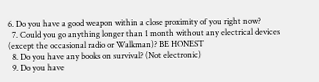6. Do you have a good weapon within a close proximity of you right now?
  7. Could you go anything longer than 1 month without any electrical devices (except the occasional radio or Walkman)? BE HONEST
  8. Do you have any books on survival? (Not electronic)
  9. Do you have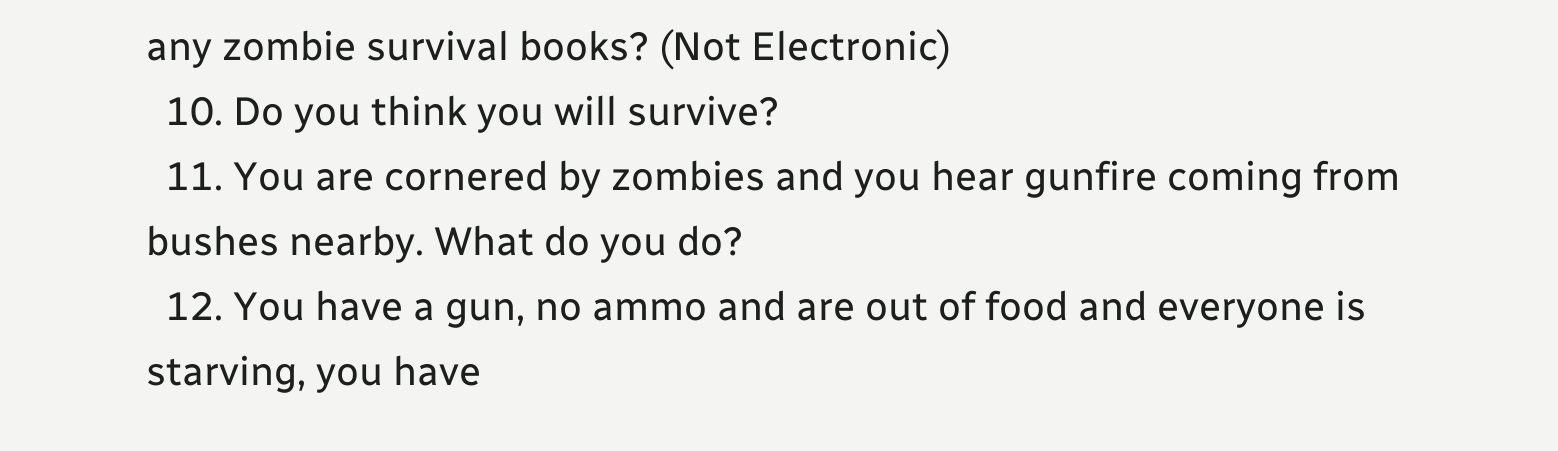any zombie survival books? (Not Electronic)
  10. Do you think you will survive?
  11. You are cornered by zombies and you hear gunfire coming from bushes nearby. What do you do?
  12. You have a gun, no ammo and are out of food and everyone is starving, you have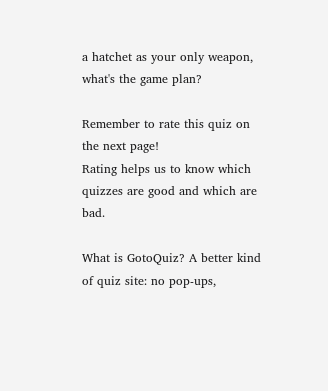a hatchet as your only weapon, what's the game plan?

Remember to rate this quiz on the next page!
Rating helps us to know which quizzes are good and which are bad.

What is GotoQuiz? A better kind of quiz site: no pop-ups,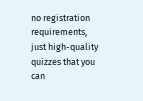no registration requirements, just high-quality quizzes that you can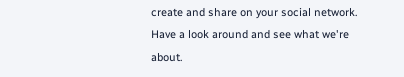create and share on your social network. Have a look around and see what we're about.